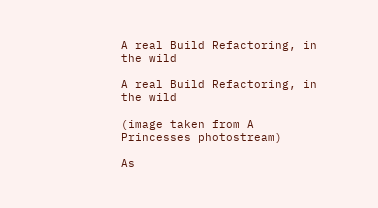A real Build Refactoring, in the wild

A real Build Refactoring, in the wild

(image taken from A Princesses photostream)

As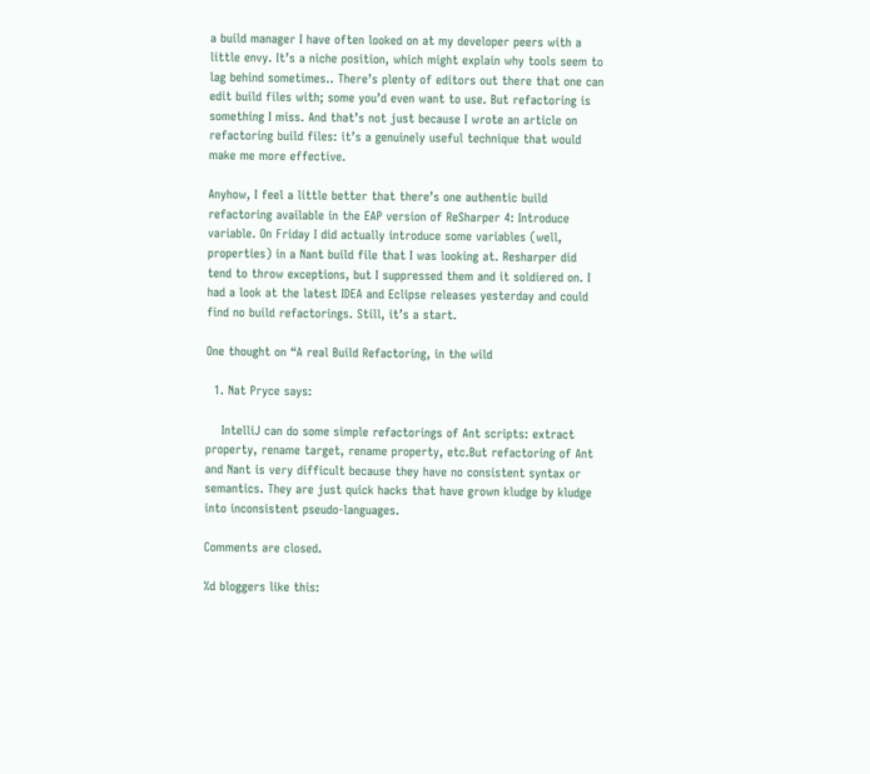a build manager I have often looked on at my developer peers with a little envy. It’s a niche position, which might explain why tools seem to lag behind sometimes.. There’s plenty of editors out there that one can edit build files with; some you’d even want to use. But refactoring is something I miss. And that’s not just because I wrote an article on refactoring build files: it’s a genuinely useful technique that would make me more effective.

Anyhow, I feel a little better that there’s one authentic build refactoring available in the EAP version of ReSharper 4: Introduce variable. On Friday I did actually introduce some variables (well, properties) in a Nant build file that I was looking at. Resharper did tend to throw exceptions, but I suppressed them and it soldiered on. I had a look at the latest IDEA and Eclipse releases yesterday and could find no build refactorings. Still, it’s a start.

One thought on “A real Build Refactoring, in the wild

  1. Nat Pryce says:

    IntelliJ can do some simple refactorings of Ant scripts: extract property, rename target, rename property, etc.But refactoring of Ant and Nant is very difficult because they have no consistent syntax or semantics. They are just quick hacks that have grown kludge by kludge into inconsistent pseudo-languages.

Comments are closed.

%d bloggers like this: